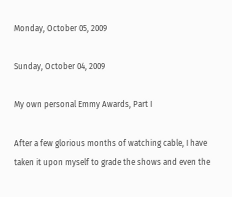Monday, October 05, 2009

Sunday, October 04, 2009

My own personal Emmy Awards, Part I

After a few glorious months of watching cable, I have taken it upon myself to grade the shows and even the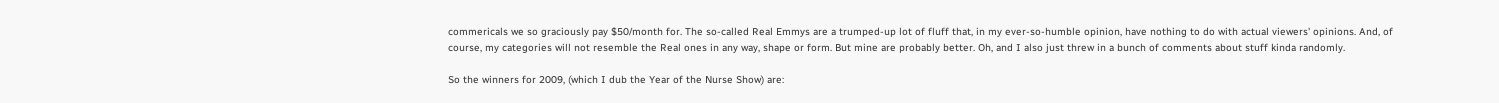commericals we so graciously pay $50/month for. The so-called Real Emmys are a trumped-up lot of fluff that, in my ever-so-humble opinion, have nothing to do with actual viewers' opinions. And, of course, my categories will not resemble the Real ones in any way, shape or form. But mine are probably better. Oh, and I also just threw in a bunch of comments about stuff kinda randomly.

So the winners for 2009, (which I dub the Year of the Nurse Show) are: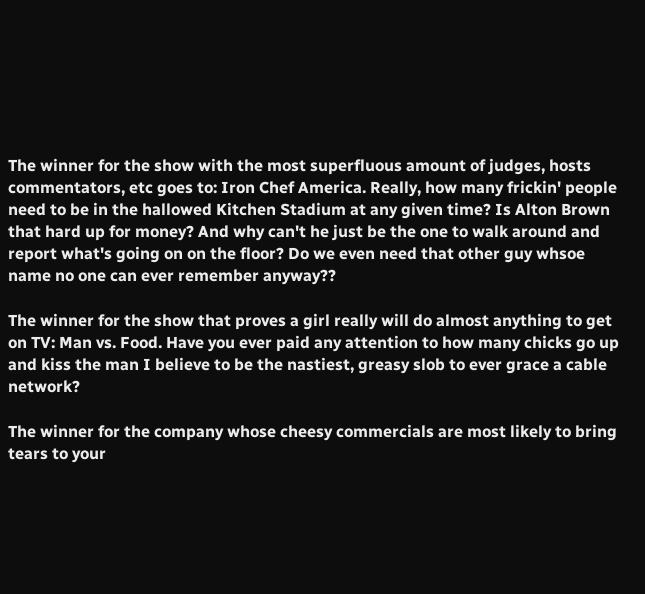The winner for the show with the most superfluous amount of judges, hosts commentators, etc goes to: Iron Chef America. Really, how many frickin' people need to be in the hallowed Kitchen Stadium at any given time? Is Alton Brown that hard up for money? And why can't he just be the one to walk around and report what's going on on the floor? Do we even need that other guy whsoe name no one can ever remember anyway??

The winner for the show that proves a girl really will do almost anything to get on TV: Man vs. Food. Have you ever paid any attention to how many chicks go up and kiss the man I believe to be the nastiest, greasy slob to ever grace a cable network?

The winner for the company whose cheesy commercials are most likely to bring tears to your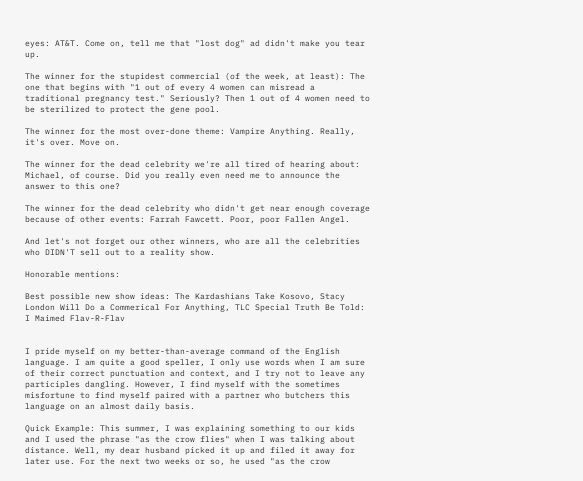eyes: AT&T. Come on, tell me that "lost dog" ad didn't make you tear up.

The winner for the stupidest commercial (of the week, at least): The one that begins with "1 out of every 4 women can misread a traditional pregnancy test." Seriously? Then 1 out of 4 women need to be sterilized to protect the gene pool.

The winner for the most over-done theme: Vampire Anything. Really, it's over. Move on.

The winner for the dead celebrity we're all tired of hearing about: Michael, of course. Did you really even need me to announce the answer to this one?

The winner for the dead celebrity who didn't get near enough coverage because of other events: Farrah Fawcett. Poor, poor Fallen Angel.

And let's not forget our other winners, who are all the celebrities who DIDN'T sell out to a reality show.

Honorable mentions:

Best possible new show ideas: The Kardashians Take Kosovo, Stacy London Will Do a Commerical For Anything, TLC Special Truth Be Told: I Maimed Flav-R-Flav


I pride myself on my better-than-average command of the English language. I am quite a good speller, I only use words when I am sure of their correct punctuation and context, and I try not to leave any participles dangling. However, I find myself with the sometimes misfortune to find myself paired with a partner who butchers this language on an almost daily basis.

Quick Example: This summer, I was explaining something to our kids and I used the phrase "as the crow flies" when I was talking about distance. Well, my dear husband picked it up and filed it away for later use. For the next two weeks or so, he used "as the crow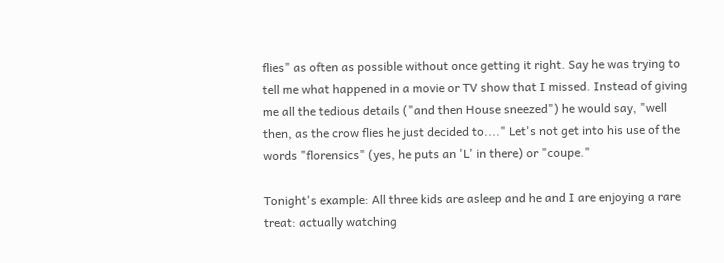flies" as often as possible without once getting it right. Say he was trying to tell me what happened in a movie or TV show that I missed. Instead of giving me all the tedious details ("and then House sneezed") he would say, "well then, as the crow flies he just decided to...." Let's not get into his use of the words "florensics" (yes, he puts an 'L' in there) or "coupe."

Tonight's example: All three kids are asleep and he and I are enjoying a rare treat: actually watching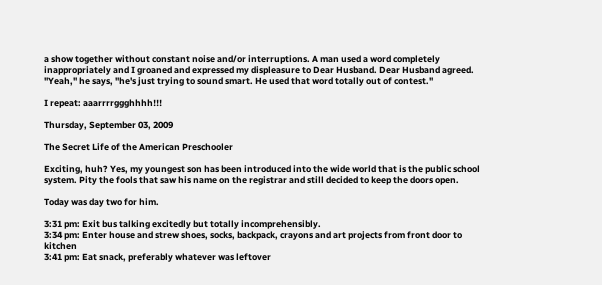a show together without constant noise and/or interruptions. A man used a word completely inappropriately and I groaned and expressed my displeasure to Dear Husband. Dear Husband agreed. "Yeah," he says, "he's just trying to sound smart. He used that word totally out of contest."

I repeat: aaarrrrggghhhh!!!

Thursday, September 03, 2009

The Secret Life of the American Preschooler

Exciting, huh? Yes, my youngest son has been introduced into the wide world that is the public school system. Pity the fools that saw his name on the registrar and still decided to keep the doors open.

Today was day two for him.

3:31 pm: Exit bus talking excitedly but totally incomprehensibly.
3:34 pm: Enter house and strew shoes, socks, backpack, crayons and art projects from front door to kitchen
3:41 pm: Eat snack, preferably whatever was leftover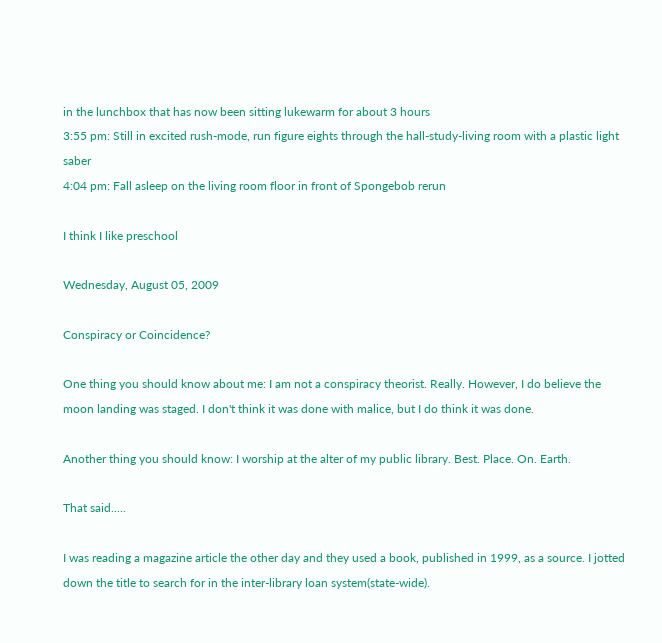in the lunchbox that has now been sitting lukewarm for about 3 hours
3:55 pm: Still in excited rush-mode, run figure eights through the hall-study-living room with a plastic light saber
4:04 pm: Fall asleep on the living room floor in front of Spongebob rerun

I think I like preschool

Wednesday, August 05, 2009

Conspiracy or Coincidence?

One thing you should know about me: I am not a conspiracy theorist. Really. However, I do believe the moon landing was staged. I don't think it was done with malice, but I do think it was done.

Another thing you should know: I worship at the alter of my public library. Best. Place. On. Earth.

That said.....

I was reading a magazine article the other day and they used a book, published in 1999, as a source. I jotted down the title to search for in the inter-library loan system(state-wide).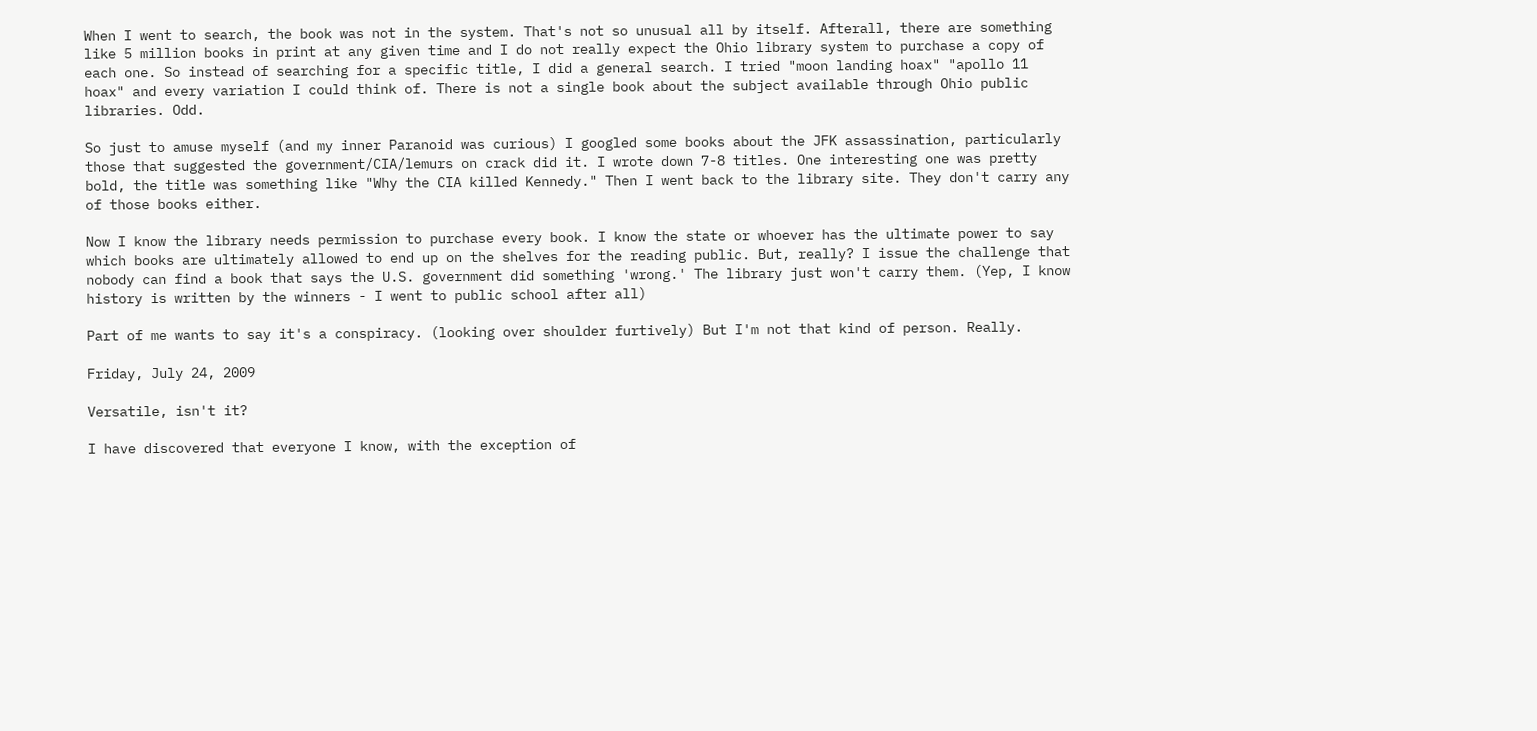When I went to search, the book was not in the system. That's not so unusual all by itself. Afterall, there are something like 5 million books in print at any given time and I do not really expect the Ohio library system to purchase a copy of each one. So instead of searching for a specific title, I did a general search. I tried "moon landing hoax" "apollo 11 hoax" and every variation I could think of. There is not a single book about the subject available through Ohio public libraries. Odd.

So just to amuse myself (and my inner Paranoid was curious) I googled some books about the JFK assassination, particularly those that suggested the government/CIA/lemurs on crack did it. I wrote down 7-8 titles. One interesting one was pretty bold, the title was something like "Why the CIA killed Kennedy." Then I went back to the library site. They don't carry any of those books either.

Now I know the library needs permission to purchase every book. I know the state or whoever has the ultimate power to say which books are ultimately allowed to end up on the shelves for the reading public. But, really? I issue the challenge that nobody can find a book that says the U.S. government did something 'wrong.' The library just won't carry them. (Yep, I know history is written by the winners - I went to public school after all)

Part of me wants to say it's a conspiracy. (looking over shoulder furtively) But I'm not that kind of person. Really.

Friday, July 24, 2009

Versatile, isn't it?

I have discovered that everyone I know, with the exception of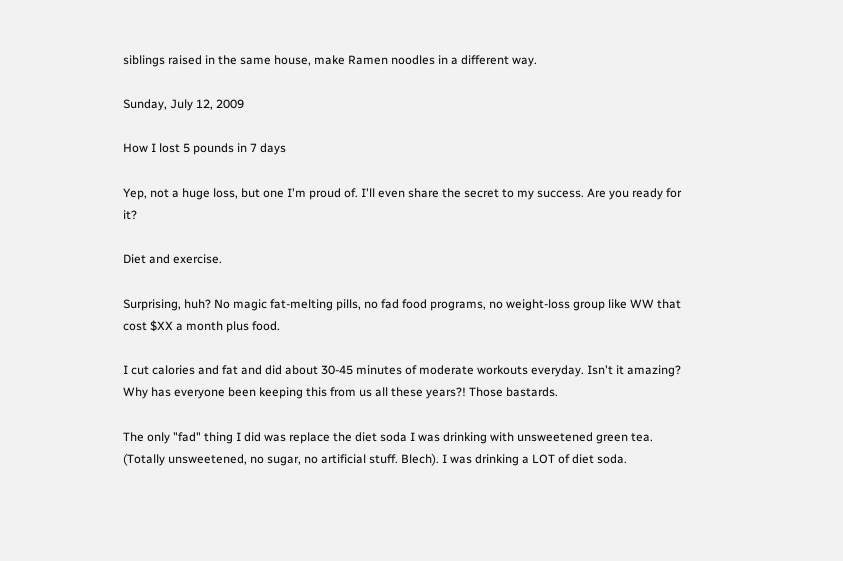siblings raised in the same house, make Ramen noodles in a different way.

Sunday, July 12, 2009

How I lost 5 pounds in 7 days

Yep, not a huge loss, but one I'm proud of. I'll even share the secret to my success. Are you ready for it?

Diet and exercise.

Surprising, huh? No magic fat-melting pills, no fad food programs, no weight-loss group like WW that cost $XX a month plus food.

I cut calories and fat and did about 30-45 minutes of moderate workouts everyday. Isn't it amazing? Why has everyone been keeping this from us all these years?! Those bastards.

The only "fad" thing I did was replace the diet soda I was drinking with unsweetened green tea. (Totally unsweetened, no sugar, no artificial stuff. Blech). I was drinking a LOT of diet soda.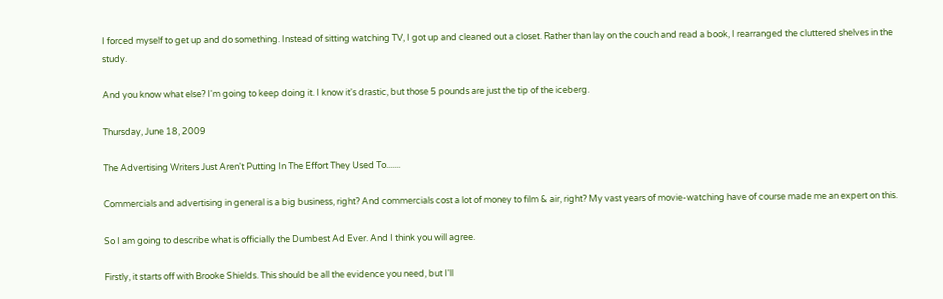I forced myself to get up and do something. Instead of sitting watching TV, I got up and cleaned out a closet. Rather than lay on the couch and read a book, I rearranged the cluttered shelves in the study.

And you know what else? I'm going to keep doing it. I know it's drastic, but those 5 pounds are just the tip of the iceberg.

Thursday, June 18, 2009

The Advertising Writers Just Aren't Putting In The Effort They Used To.......

Commercials and advertising in general is a big business, right? And commercials cost a lot of money to film & air, right? My vast years of movie-watching have of course made me an expert on this.

So I am going to describe what is officially the Dumbest Ad Ever. And I think you will agree.

Firstly, it starts off with Brooke Shields. This should be all the evidence you need, but I'll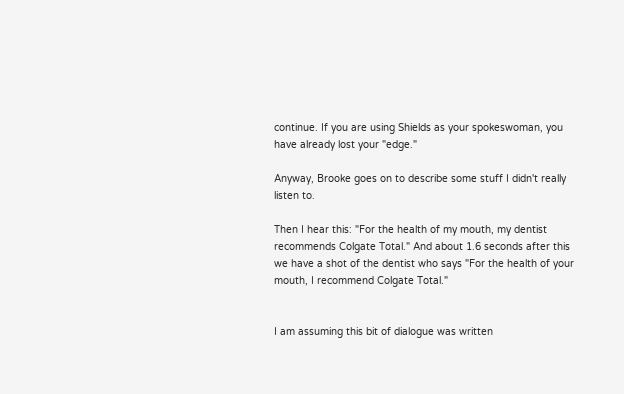continue. If you are using Shields as your spokeswoman, you have already lost your "edge."

Anyway, Brooke goes on to describe some stuff I didn't really listen to.

Then I hear this: "For the health of my mouth, my dentist recommends Colgate Total." And about 1.6 seconds after this we have a shot of the dentist who says "For the health of your mouth, I recommend Colgate Total."


I am assuming this bit of dialogue was written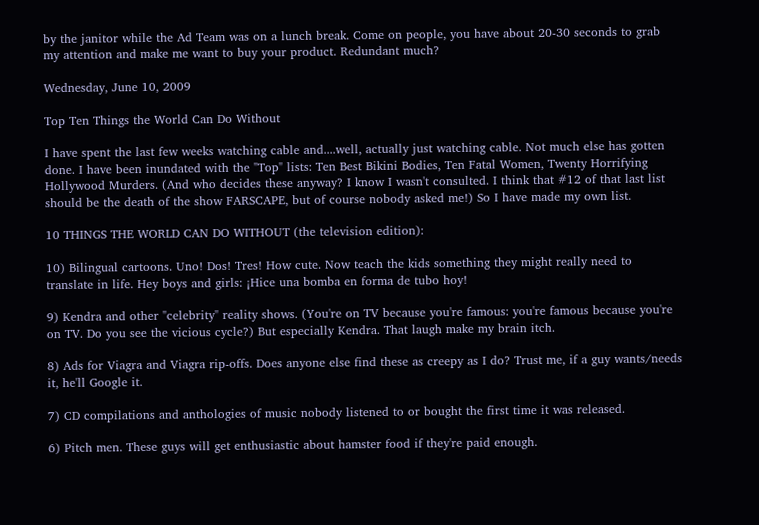by the janitor while the Ad Team was on a lunch break. Come on people, you have about 20-30 seconds to grab my attention and make me want to buy your product. Redundant much?

Wednesday, June 10, 2009

Top Ten Things the World Can Do Without

I have spent the last few weeks watching cable and....well, actually just watching cable. Not much else has gotten done. I have been inundated with the "Top" lists: Ten Best Bikini Bodies, Ten Fatal Women, Twenty Horrifying Hollywood Murders. (And who decides these anyway? I know I wasn't consulted. I think that #12 of that last list should be the death of the show FARSCAPE, but of course nobody asked me!) So I have made my own list.

10 THINGS THE WORLD CAN DO WITHOUT (the television edition):

10) Bilingual cartoons. Uno! Dos! Tres! How cute. Now teach the kids something they might really need to translate in life. Hey boys and girls: ¡Hice una bomba en forma de tubo hoy!

9) Kendra and other "celebrity" reality shows. (You're on TV because you're famous: you're famous because you're on TV. Do you see the vicious cycle?) But especially Kendra. That laugh make my brain itch.

8) Ads for Viagra and Viagra rip-offs. Does anyone else find these as creepy as I do? Trust me, if a guy wants/needs it, he'll Google it.

7) CD compilations and anthologies of music nobody listened to or bought the first time it was released.

6) Pitch men. These guys will get enthusiastic about hamster food if they're paid enough.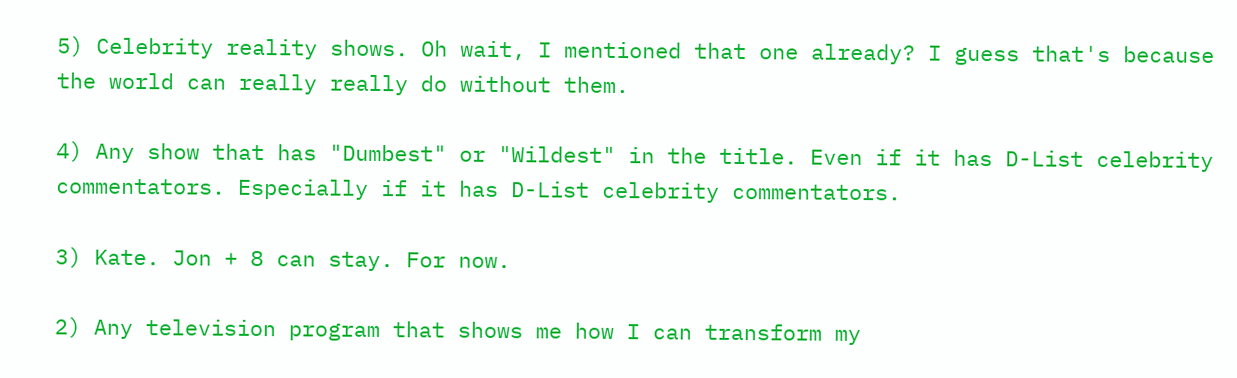5) Celebrity reality shows. Oh wait, I mentioned that one already? I guess that's because the world can really really do without them.

4) Any show that has "Dumbest" or "Wildest" in the title. Even if it has D-List celebrity commentators. Especially if it has D-List celebrity commentators.

3) Kate. Jon + 8 can stay. For now.

2) Any television program that shows me how I can transform my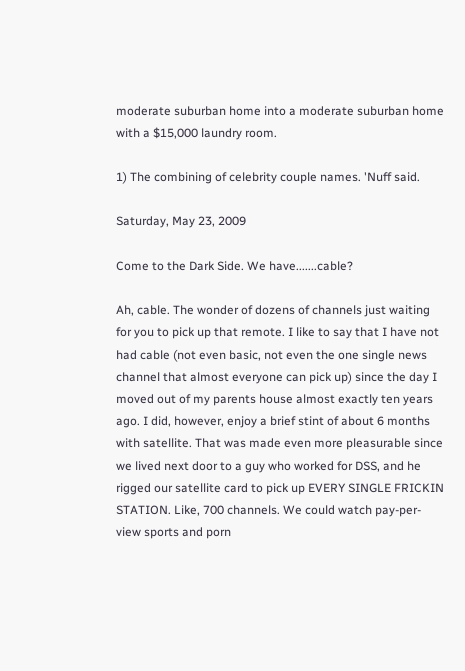moderate suburban home into a moderate suburban home with a $15,000 laundry room.

1) The combining of celebrity couple names. 'Nuff said.

Saturday, May 23, 2009

Come to the Dark Side. We have.......cable?

Ah, cable. The wonder of dozens of channels just waiting for you to pick up that remote. I like to say that I have not had cable (not even basic, not even the one single news channel that almost everyone can pick up) since the day I moved out of my parents house almost exactly ten years ago. I did, however, enjoy a brief stint of about 6 months with satellite. That was made even more pleasurable since we lived next door to a guy who worked for DSS, and he rigged our satellite card to pick up EVERY SINGLE FRICKIN STATION. Like, 700 channels. We could watch pay-per-view sports and porn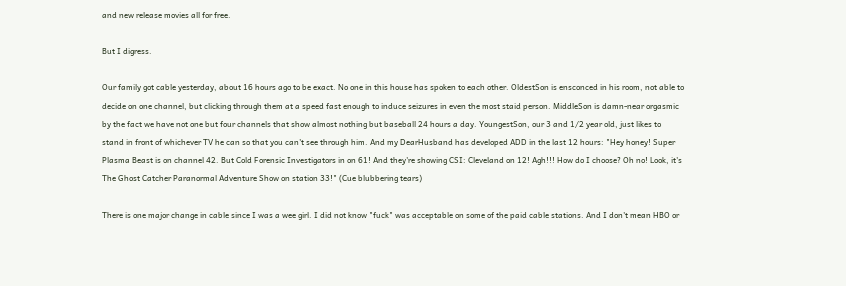and new release movies all for free.

But I digress.

Our family got cable yesterday, about 16 hours ago to be exact. No one in this house has spoken to each other. OldestSon is ensconced in his room, not able to decide on one channel, but clicking through them at a speed fast enough to induce seizures in even the most staid person. MiddleSon is damn-near orgasmic by the fact we have not one but four channels that show almost nothing but baseball 24 hours a day. YoungestSon, our 3 and 1/2 year old, just likes to stand in front of whichever TV he can so that you can't see through him. And my DearHusband has developed ADD in the last 12 hours: "Hey honey! Super Plasma Beast is on channel 42. But Cold Forensic Investigators in on 61! And they're showing CSI: Cleveland on 12! Agh!!! How do I choose? Oh no! Look, it's The Ghost Catcher Paranormal Adventure Show on station 33!" (Cue blubbering tears)

There is one major change in cable since I was a wee girl. I did not know "fuck" was acceptable on some of the paid cable stations. And I don't mean HBO or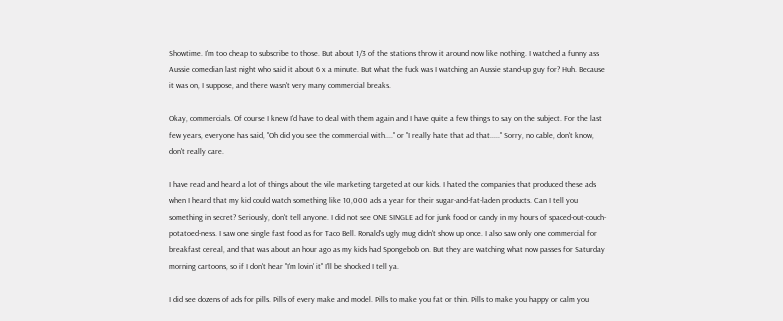Showtime. I'm too cheap to subscribe to those. But about 1/3 of the stations throw it around now like nothing. I watched a funny ass Aussie comedian last night who said it about 6 x a minute. But what the fuck was I watching an Aussie stand-up guy for? Huh. Because it was on, I suppose, and there wasn't very many commercial breaks.

Okay, commercials. Of course I knew I'd have to deal with them again and I have quite a few things to say on the subject. For the last few years, everyone has said, "Oh did you see the commercial with...." or "I really hate that ad that....." Sorry, no cable, don't know, don't really care.

I have read and heard a lot of things about the vile marketing targeted at our kids. I hated the companies that produced these ads when I heard that my kid could watch something like 10,000 ads a year for their sugar-and-fat-laden products. Can I tell you something in secret? Seriously, don't tell anyone. I did not see ONE SINGLE ad for junk food or candy in my hours of spaced-out-couch-potatoed-ness. I saw one single fast food as for Taco Bell. Ronald's ugly mug didn't show up once. I also saw only one commercial for breakfast cereal, and that was about an hour ago as my kids had Spongebob on. But they are watching what now passes for Saturday morning cartoons, so if I don't hear "I'm lovin' it" I'll be shocked I tell ya.

I did see dozens of ads for pills. Pills of every make and model. Pills to make you fat or thin. Pills to make you happy or calm you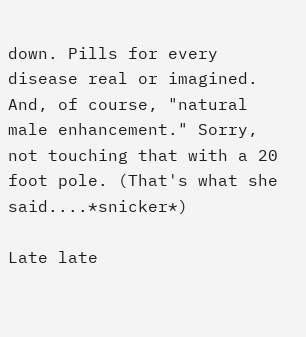down. Pills for every disease real or imagined. And, of course, "natural male enhancement." Sorry, not touching that with a 20 foot pole. (That's what she said....*snicker*)

Late late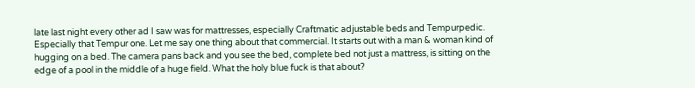late last night every other ad I saw was for mattresses, especially Craftmatic adjustable beds and Tempurpedic. Especially that Tempur one. Let me say one thing about that commercial. It starts out with a man & woman kind of hugging on a bed. The camera pans back and you see the bed, complete bed not just a mattress, is sitting on the edge of a pool in the middle of a huge field. What the holy blue fuck is that about?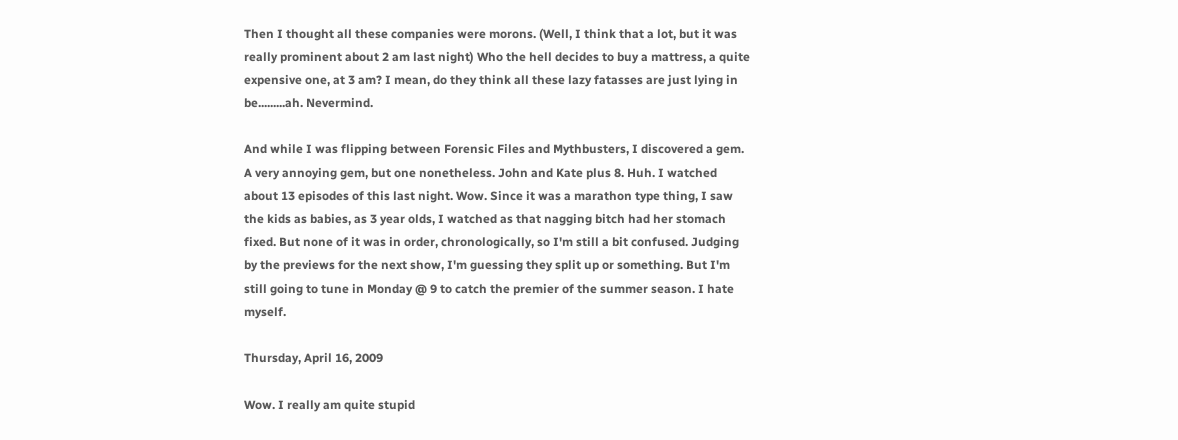Then I thought all these companies were morons. (Well, I think that a lot, but it was really prominent about 2 am last night) Who the hell decides to buy a mattress, a quite expensive one, at 3 am? I mean, do they think all these lazy fatasses are just lying in be.........ah. Nevermind.

And while I was flipping between Forensic Files and Mythbusters, I discovered a gem. A very annoying gem, but one nonetheless. John and Kate plus 8. Huh. I watched about 13 episodes of this last night. Wow. Since it was a marathon type thing, I saw the kids as babies, as 3 year olds, I watched as that nagging bitch had her stomach fixed. But none of it was in order, chronologically, so I'm still a bit confused. Judging by the previews for the next show, I'm guessing they split up or something. But I'm still going to tune in Monday @ 9 to catch the premier of the summer season. I hate myself.

Thursday, April 16, 2009

Wow. I really am quite stupid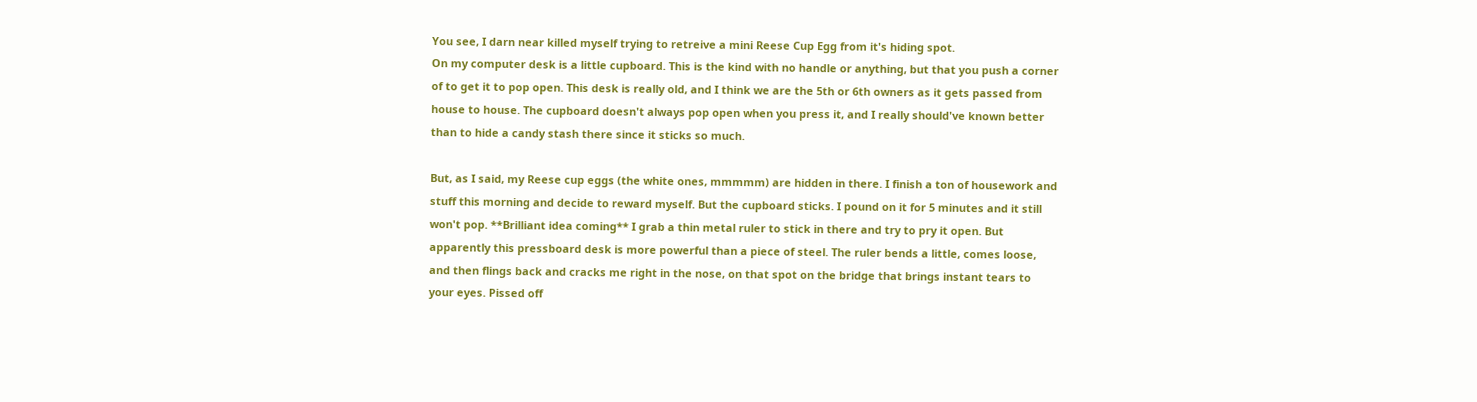You see, I darn near killed myself trying to retreive a mini Reese Cup Egg from it's hiding spot.
On my computer desk is a little cupboard. This is the kind with no handle or anything, but that you push a corner of to get it to pop open. This desk is really old, and I think we are the 5th or 6th owners as it gets passed from house to house. The cupboard doesn't always pop open when you press it, and I really should've known better than to hide a candy stash there since it sticks so much.

But, as I said, my Reese cup eggs (the white ones, mmmmm) are hidden in there. I finish a ton of housework and stuff this morning and decide to reward myself. But the cupboard sticks. I pound on it for 5 minutes and it still won't pop. **Brilliant idea coming** I grab a thin metal ruler to stick in there and try to pry it open. But apparently this pressboard desk is more powerful than a piece of steel. The ruler bends a little, comes loose, and then flings back and cracks me right in the nose, on that spot on the bridge that brings instant tears to your eyes. Pissed off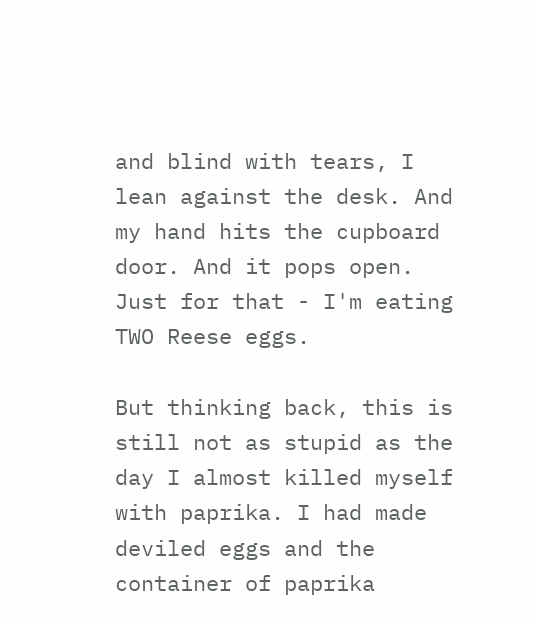and blind with tears, I lean against the desk. And my hand hits the cupboard door. And it pops open. Just for that - I'm eating TWO Reese eggs.

But thinking back, this is still not as stupid as the day I almost killed myself with paprika. I had made deviled eggs and the container of paprika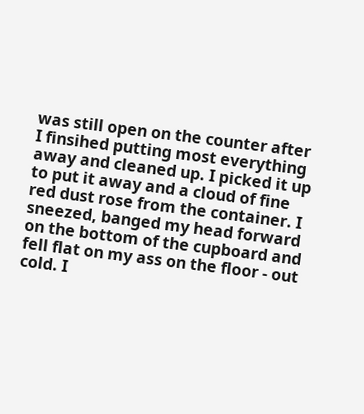was still open on the counter after I finsihed putting most everything away and cleaned up. I picked it up to put it away and a cloud of fine red dust rose from the container. I sneezed, banged my head forward on the bottom of the cupboard and fell flat on my ass on the floor - out cold. I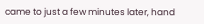came to just a few minutes later, hand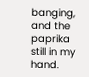banging, and the paprika still in my hand.